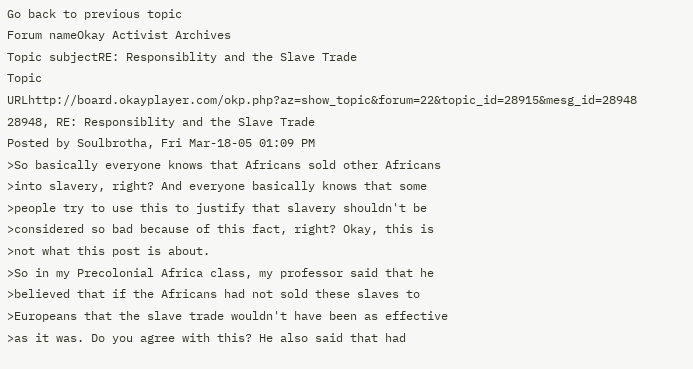Go back to previous topic
Forum nameOkay Activist Archives
Topic subjectRE: Responsiblity and the Slave Trade
Topic URLhttp://board.okayplayer.com/okp.php?az=show_topic&forum=22&topic_id=28915&mesg_id=28948
28948, RE: Responsiblity and the Slave Trade
Posted by Soulbrotha, Fri Mar-18-05 01:09 PM
>So basically everyone knows that Africans sold other Africans
>into slavery, right? And everyone basically knows that some
>people try to use this to justify that slavery shouldn't be
>considered so bad because of this fact, right? Okay, this is
>not what this post is about.
>So in my Precolonial Africa class, my professor said that he
>believed that if the Africans had not sold these slaves to
>Europeans that the slave trade wouldn't have been as effective
>as it was. Do you agree with this? He also said that had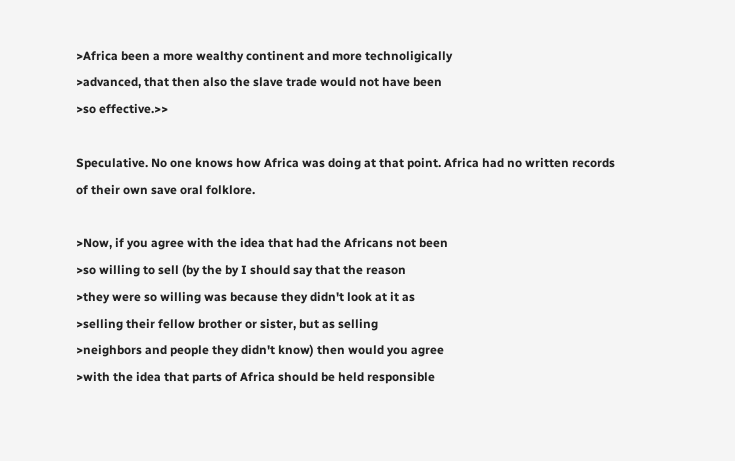>Africa been a more wealthy continent and more technoligically
>advanced, that then also the slave trade would not have been
>so effective.>>

Speculative. No one knows how Africa was doing at that point. Africa had no written records of their own save oral folklore.

>Now, if you agree with the idea that had the Africans not been
>so willing to sell (by the by I should say that the reason
>they were so willing was because they didn't look at it as
>selling their fellow brother or sister, but as selling
>neighbors and people they didn't know) then would you agree
>with the idea that parts of Africa should be held responsible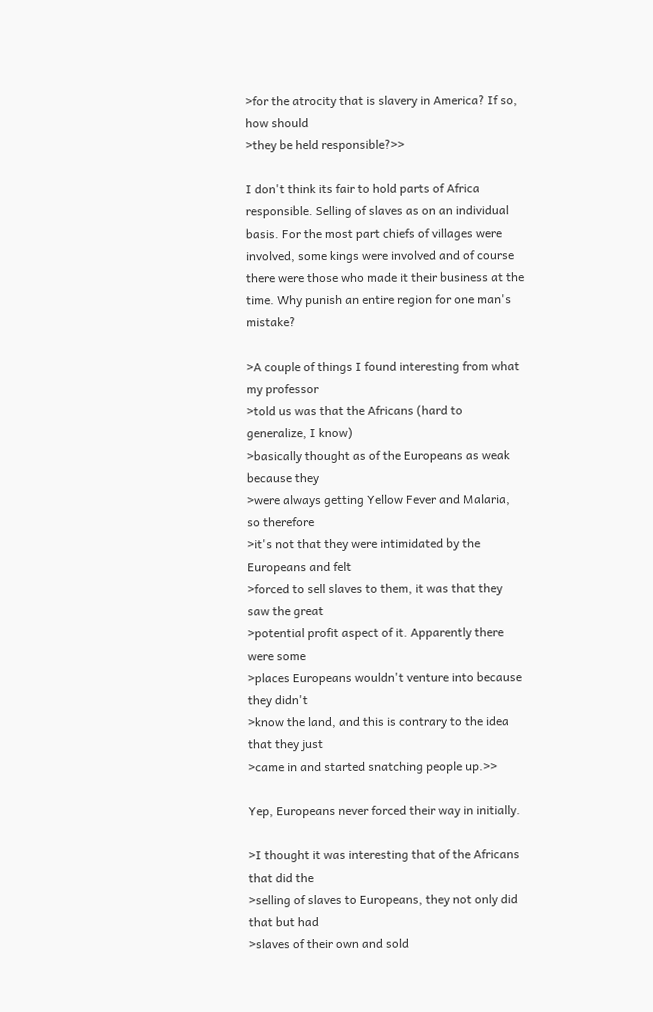>for the atrocity that is slavery in America? If so, how should
>they be held responsible?>>

I don't think its fair to hold parts of Africa responsible. Selling of slaves as on an individual basis. For the most part chiefs of villages were involved, some kings were involved and of course there were those who made it their business at the time. Why punish an entire region for one man's mistake?

>A couple of things I found interesting from what my professor
>told us was that the Africans (hard to generalize, I know)
>basically thought as of the Europeans as weak because they
>were always getting Yellow Fever and Malaria, so therefore
>it's not that they were intimidated by the Europeans and felt
>forced to sell slaves to them, it was that they saw the great
>potential profit aspect of it. Apparently there were some
>places Europeans wouldn't venture into because they didn't
>know the land, and this is contrary to the idea that they just
>came in and started snatching people up.>>

Yep, Europeans never forced their way in initially.

>I thought it was interesting that of the Africans that did the
>selling of slaves to Europeans, they not only did that but had
>slaves of their own and sold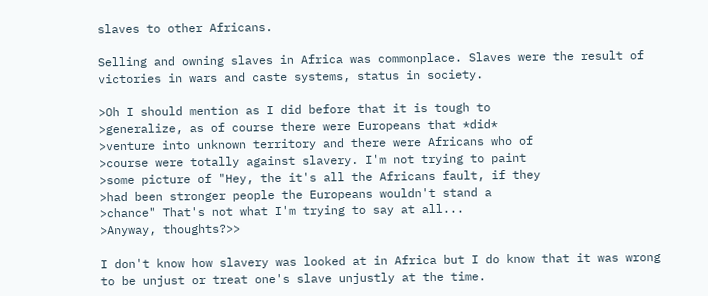slaves to other Africans.

Selling and owning slaves in Africa was commonplace. Slaves were the result of victories in wars and caste systems, status in society.

>Oh I should mention as I did before that it is tough to
>generalize, as of course there were Europeans that *did*
>venture into unknown territory and there were Africans who of
>course were totally against slavery. I'm not trying to paint
>some picture of "Hey, the it's all the Africans fault, if they
>had been stronger people the Europeans wouldn't stand a
>chance" That's not what I'm trying to say at all...
>Anyway, thoughts?>>

I don't know how slavery was looked at in Africa but I do know that it was wrong to be unjust or treat one's slave unjustly at the time.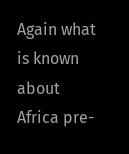Again what is known about Africa pre-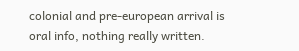colonial and pre-european arrival is oral info, nothing really written.